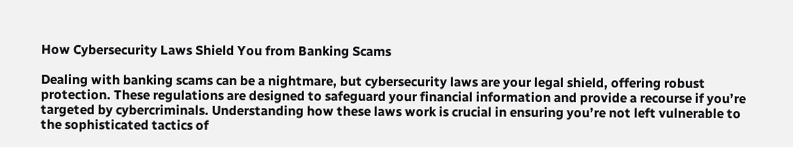How Cybersecurity Laws Shield You from Banking Scams

Dealing with banking scams can be a nightmare, but cybersecurity laws are your legal shield, offering robust protection. These regulations are designed to safeguard your financial information and provide a recourse if you’re targeted by cybercriminals. Understanding how these laws work is crucial in ensuring you’re not left vulnerable to the sophisticated tactics of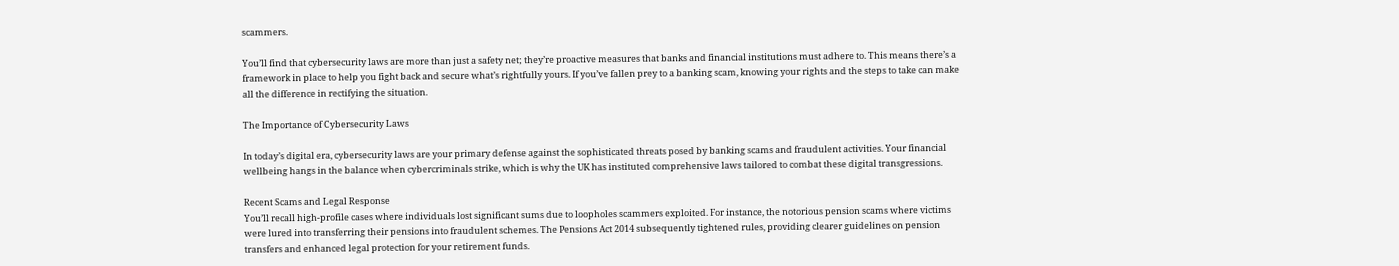scammers.

You’ll find that cybersecurity laws are more than just a safety net; they’re proactive measures that banks and financial institutions must adhere to. This means there’s a framework in place to help you fight back and secure what’s rightfully yours. If you’ve fallen prey to a banking scam, knowing your rights and the steps to take can make all the difference in rectifying the situation.

The Importance of Cybersecurity Laws

In today’s digital era, cybersecurity laws are your primary defense against the sophisticated threats posed by banking scams and fraudulent activities. Your financial wellbeing hangs in the balance when cybercriminals strike, which is why the UK has instituted comprehensive laws tailored to combat these digital transgressions.

Recent Scams and Legal Response
You’ll recall high-profile cases where individuals lost significant sums due to loopholes scammers exploited. For instance, the notorious pension scams where victims were lured into transferring their pensions into fraudulent schemes. The Pensions Act 2014 subsequently tightened rules, providing clearer guidelines on pension transfers and enhanced legal protection for your retirement funds.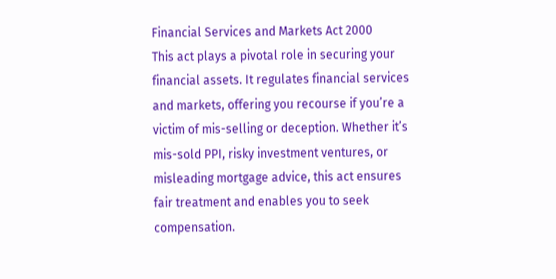Financial Services and Markets Act 2000
This act plays a pivotal role in securing your financial assets. It regulates financial services and markets, offering you recourse if you’re a victim of mis-selling or deception. Whether it’s mis-sold PPI, risky investment ventures, or misleading mortgage advice, this act ensures fair treatment and enables you to seek compensation.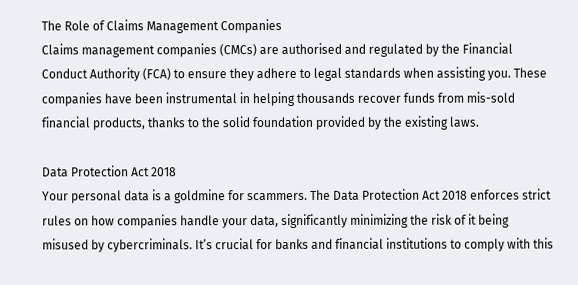The Role of Claims Management Companies
Claims management companies (CMCs) are authorised and regulated by the Financial Conduct Authority (FCA) to ensure they adhere to legal standards when assisting you. These companies have been instrumental in helping thousands recover funds from mis-sold financial products, thanks to the solid foundation provided by the existing laws.

Data Protection Act 2018
Your personal data is a goldmine for scammers. The Data Protection Act 2018 enforces strict rules on how companies handle your data, significantly minimizing the risk of it being misused by cybercriminals. It’s crucial for banks and financial institutions to comply with this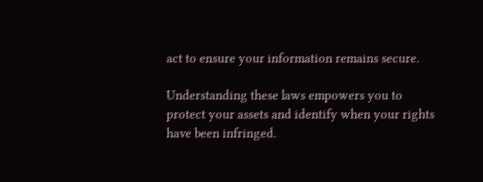act to ensure your information remains secure.

Understanding these laws empowers you to protect your assets and identify when your rights have been infringed.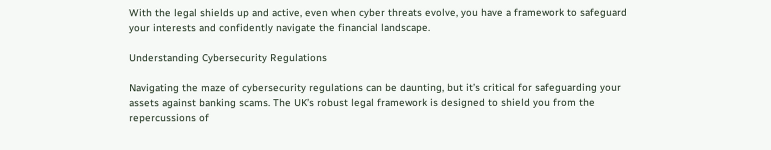With the legal shields up and active, even when cyber threats evolve, you have a framework to safeguard your interests and confidently navigate the financial landscape.

Understanding Cybersecurity Regulations

Navigating the maze of cybersecurity regulations can be daunting, but it’s critical for safeguarding your assets against banking scams. The UK’s robust legal framework is designed to shield you from the repercussions of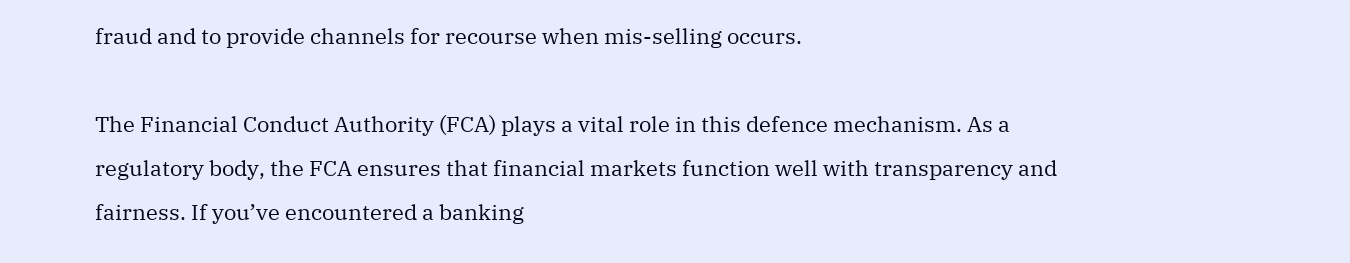fraud and to provide channels for recourse when mis-selling occurs.

The Financial Conduct Authority (FCA) plays a vital role in this defence mechanism. As a regulatory body, the FCA ensures that financial markets function well with transparency and fairness. If you’ve encountered a banking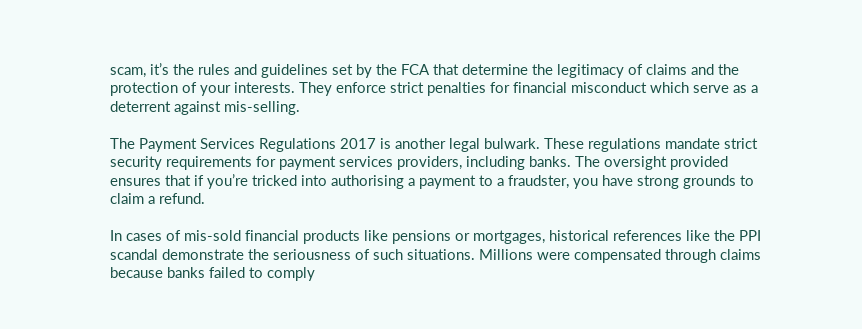scam, it’s the rules and guidelines set by the FCA that determine the legitimacy of claims and the protection of your interests. They enforce strict penalties for financial misconduct which serve as a deterrent against mis-selling.

The Payment Services Regulations 2017 is another legal bulwark. These regulations mandate strict security requirements for payment services providers, including banks. The oversight provided ensures that if you’re tricked into authorising a payment to a fraudster, you have strong grounds to claim a refund.

In cases of mis-sold financial products like pensions or mortgages, historical references like the PPI scandal demonstrate the seriousness of such situations. Millions were compensated through claims because banks failed to comply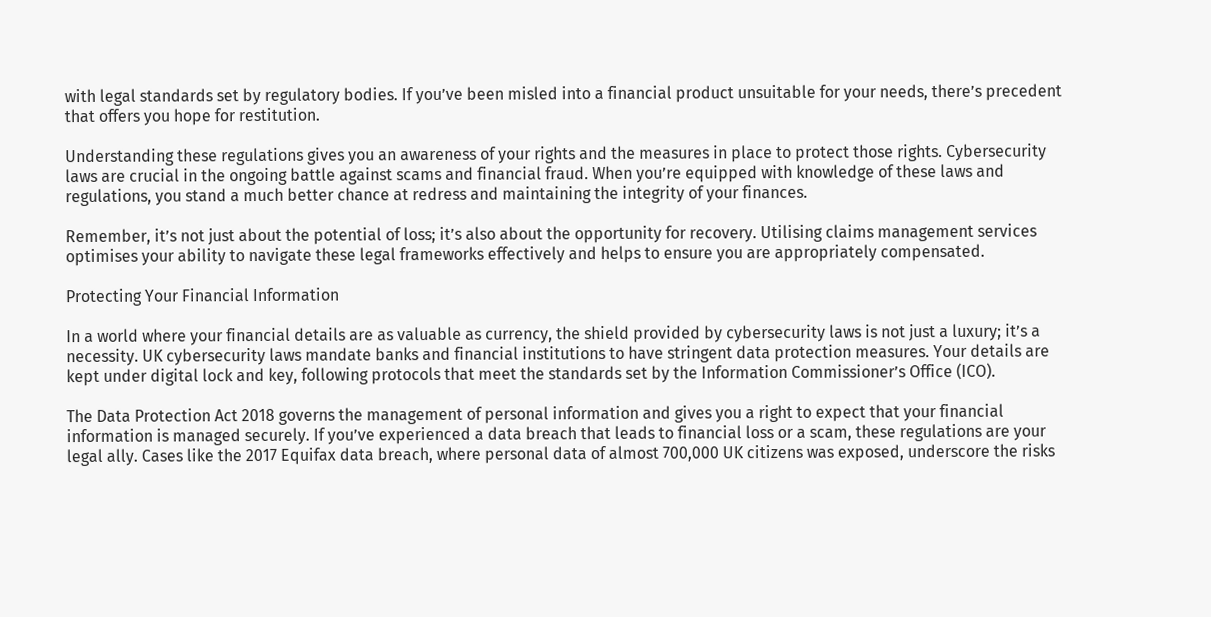with legal standards set by regulatory bodies. If you’ve been misled into a financial product unsuitable for your needs, there’s precedent that offers you hope for restitution.

Understanding these regulations gives you an awareness of your rights and the measures in place to protect those rights. Cybersecurity laws are crucial in the ongoing battle against scams and financial fraud. When you’re equipped with knowledge of these laws and regulations, you stand a much better chance at redress and maintaining the integrity of your finances.

Remember, it’s not just about the potential of loss; it’s also about the opportunity for recovery. Utilising claims management services optimises your ability to navigate these legal frameworks effectively and helps to ensure you are appropriately compensated.

Protecting Your Financial Information

In a world where your financial details are as valuable as currency, the shield provided by cybersecurity laws is not just a luxury; it’s a necessity. UK cybersecurity laws mandate banks and financial institutions to have stringent data protection measures. Your details are kept under digital lock and key, following protocols that meet the standards set by the Information Commissioner’s Office (ICO).

The Data Protection Act 2018 governs the management of personal information and gives you a right to expect that your financial information is managed securely. If you’ve experienced a data breach that leads to financial loss or a scam, these regulations are your legal ally. Cases like the 2017 Equifax data breach, where personal data of almost 700,000 UK citizens was exposed, underscore the risks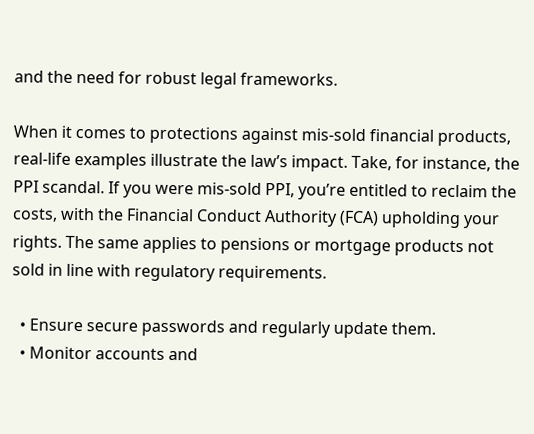and the need for robust legal frameworks.

When it comes to protections against mis-sold financial products, real-life examples illustrate the law’s impact. Take, for instance, the PPI scandal. If you were mis-sold PPI, you’re entitled to reclaim the costs, with the Financial Conduct Authority (FCA) upholding your rights. The same applies to pensions or mortgage products not sold in line with regulatory requirements.

  • Ensure secure passwords and regularly update them.
  • Monitor accounts and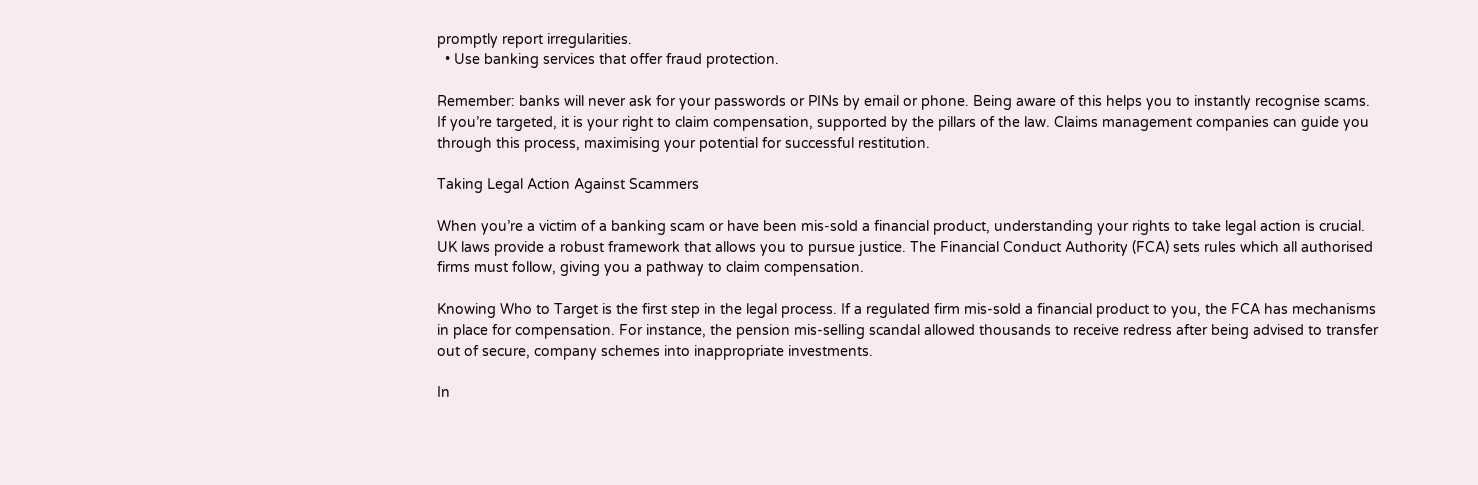promptly report irregularities.
  • Use banking services that offer fraud protection.

Remember: banks will never ask for your passwords or PINs by email or phone. Being aware of this helps you to instantly recognise scams. If you’re targeted, it is your right to claim compensation, supported by the pillars of the law. Claims management companies can guide you through this process, maximising your potential for successful restitution.

Taking Legal Action Against Scammers

When you’re a victim of a banking scam or have been mis-sold a financial product, understanding your rights to take legal action is crucial. UK laws provide a robust framework that allows you to pursue justice. The Financial Conduct Authority (FCA) sets rules which all authorised firms must follow, giving you a pathway to claim compensation.

Knowing Who to Target is the first step in the legal process. If a regulated firm mis-sold a financial product to you, the FCA has mechanisms in place for compensation. For instance, the pension mis-selling scandal allowed thousands to receive redress after being advised to transfer out of secure, company schemes into inappropriate investments.

In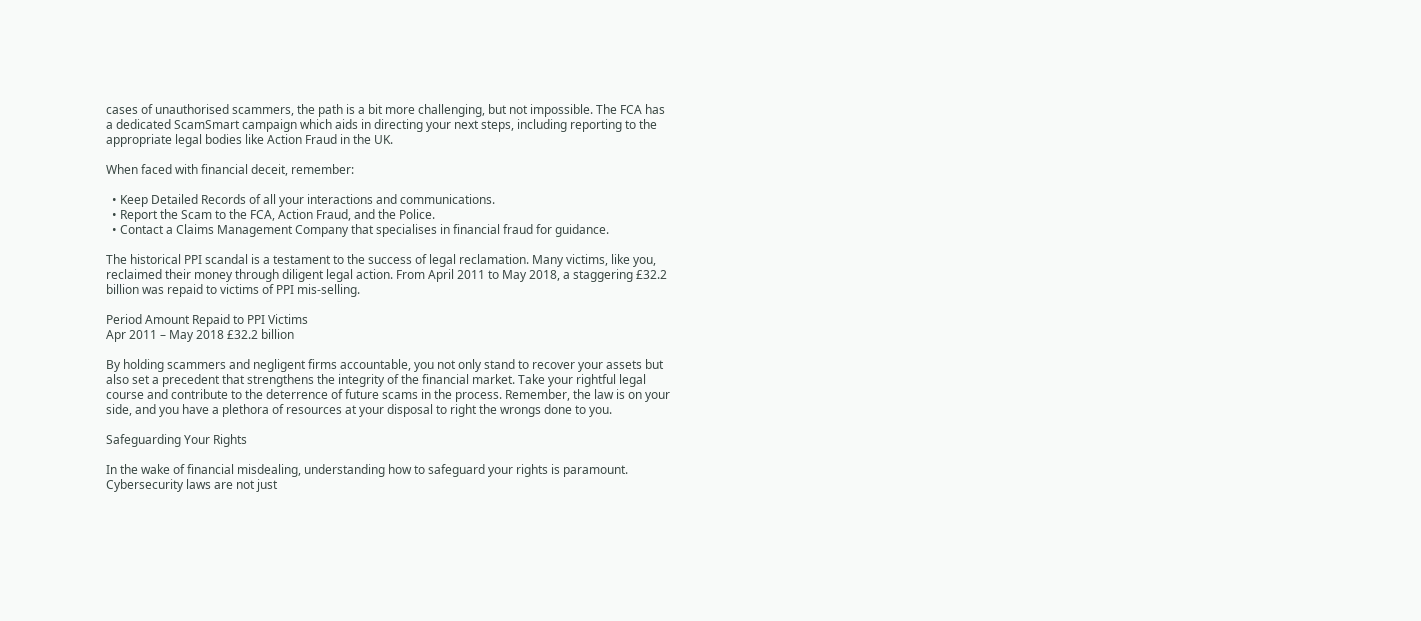cases of unauthorised scammers, the path is a bit more challenging, but not impossible. The FCA has a dedicated ScamSmart campaign which aids in directing your next steps, including reporting to the appropriate legal bodies like Action Fraud in the UK.

When faced with financial deceit, remember:

  • Keep Detailed Records of all your interactions and communications.
  • Report the Scam to the FCA, Action Fraud, and the Police.
  • Contact a Claims Management Company that specialises in financial fraud for guidance.

The historical PPI scandal is a testament to the success of legal reclamation. Many victims, like you, reclaimed their money through diligent legal action. From April 2011 to May 2018, a staggering £32.2 billion was repaid to victims of PPI mis-selling.

Period Amount Repaid to PPI Victims
Apr 2011 – May 2018 £32.2 billion

By holding scammers and negligent firms accountable, you not only stand to recover your assets but also set a precedent that strengthens the integrity of the financial market. Take your rightful legal course and contribute to the deterrence of future scams in the process. Remember, the law is on your side, and you have a plethora of resources at your disposal to right the wrongs done to you.

Safeguarding Your Rights

In the wake of financial misdealing, understanding how to safeguard your rights is paramount. Cybersecurity laws are not just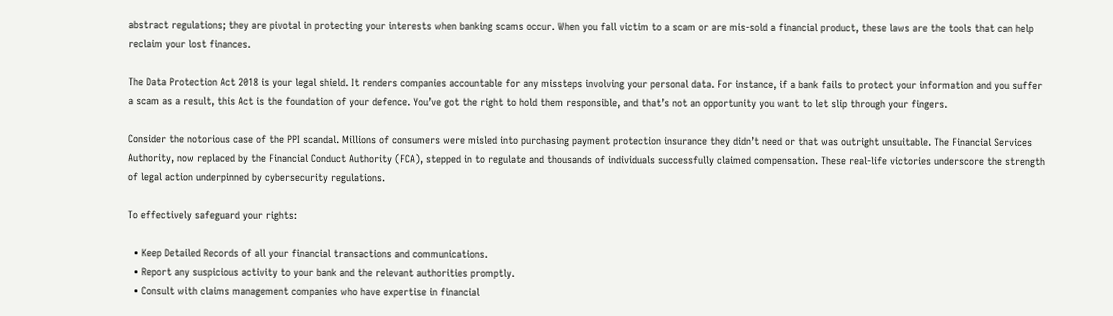abstract regulations; they are pivotal in protecting your interests when banking scams occur. When you fall victim to a scam or are mis-sold a financial product, these laws are the tools that can help reclaim your lost finances.

The Data Protection Act 2018 is your legal shield. It renders companies accountable for any missteps involving your personal data. For instance, if a bank fails to protect your information and you suffer a scam as a result, this Act is the foundation of your defence. You’ve got the right to hold them responsible, and that’s not an opportunity you want to let slip through your fingers.

Consider the notorious case of the PPI scandal. Millions of consumers were misled into purchasing payment protection insurance they didn’t need or that was outright unsuitable. The Financial Services Authority, now replaced by the Financial Conduct Authority (FCA), stepped in to regulate and thousands of individuals successfully claimed compensation. These real-life victories underscore the strength of legal action underpinned by cybersecurity regulations.

To effectively safeguard your rights:

  • Keep Detailed Records of all your financial transactions and communications.
  • Report any suspicious activity to your bank and the relevant authorities promptly.
  • Consult with claims management companies who have expertise in financial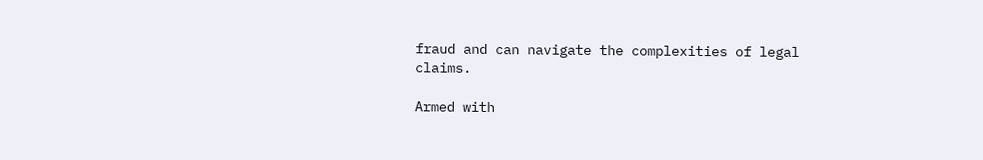fraud and can navigate the complexities of legal claims.

Armed with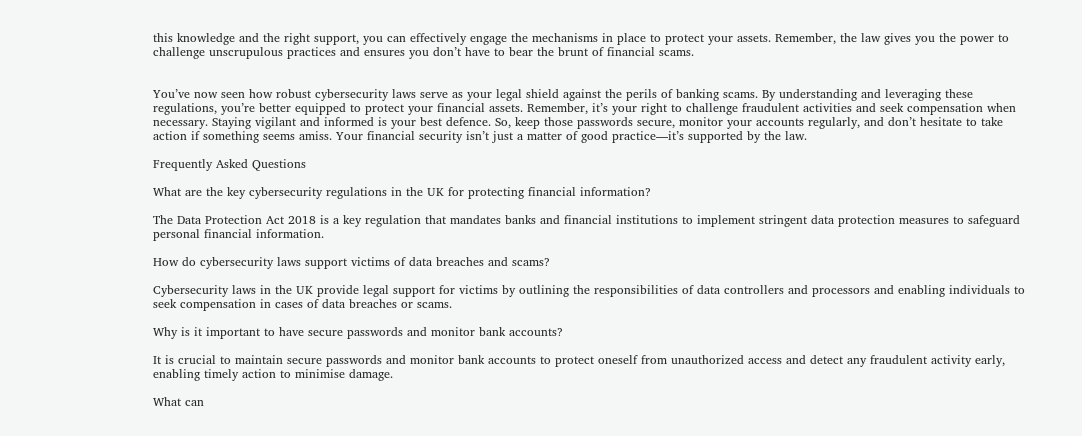this knowledge and the right support, you can effectively engage the mechanisms in place to protect your assets. Remember, the law gives you the power to challenge unscrupulous practices and ensures you don’t have to bear the brunt of financial scams.


You’ve now seen how robust cybersecurity laws serve as your legal shield against the perils of banking scams. By understanding and leveraging these regulations, you’re better equipped to protect your financial assets. Remember, it’s your right to challenge fraudulent activities and seek compensation when necessary. Staying vigilant and informed is your best defence. So, keep those passwords secure, monitor your accounts regularly, and don’t hesitate to take action if something seems amiss. Your financial security isn’t just a matter of good practice—it’s supported by the law.

Frequently Asked Questions

What are the key cybersecurity regulations in the UK for protecting financial information?

The Data Protection Act 2018 is a key regulation that mandates banks and financial institutions to implement stringent data protection measures to safeguard personal financial information.

How do cybersecurity laws support victims of data breaches and scams?

Cybersecurity laws in the UK provide legal support for victims by outlining the responsibilities of data controllers and processors and enabling individuals to seek compensation in cases of data breaches or scams.

Why is it important to have secure passwords and monitor bank accounts?

It is crucial to maintain secure passwords and monitor bank accounts to protect oneself from unauthorized access and detect any fraudulent activity early, enabling timely action to minimise damage.

What can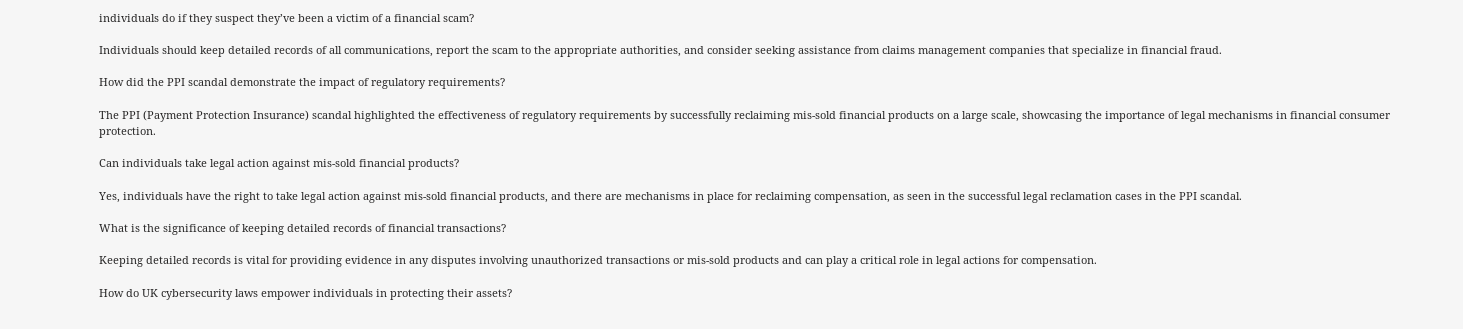individuals do if they suspect they’ve been a victim of a financial scam?

Individuals should keep detailed records of all communications, report the scam to the appropriate authorities, and consider seeking assistance from claims management companies that specialize in financial fraud.

How did the PPI scandal demonstrate the impact of regulatory requirements?

The PPI (Payment Protection Insurance) scandal highlighted the effectiveness of regulatory requirements by successfully reclaiming mis-sold financial products on a large scale, showcasing the importance of legal mechanisms in financial consumer protection.

Can individuals take legal action against mis-sold financial products?

Yes, individuals have the right to take legal action against mis-sold financial products, and there are mechanisms in place for reclaiming compensation, as seen in the successful legal reclamation cases in the PPI scandal.

What is the significance of keeping detailed records of financial transactions?

Keeping detailed records is vital for providing evidence in any disputes involving unauthorized transactions or mis-sold products and can play a critical role in legal actions for compensation.

How do UK cybersecurity laws empower individuals in protecting their assets?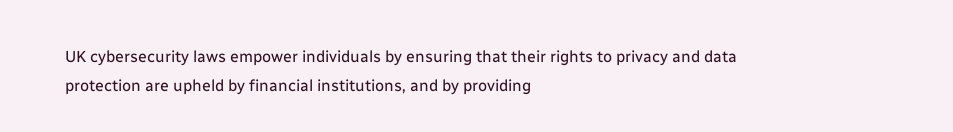UK cybersecurity laws empower individuals by ensuring that their rights to privacy and data protection are upheld by financial institutions, and by providing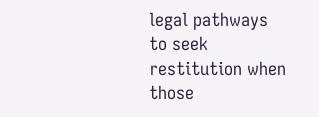legal pathways to seek restitution when those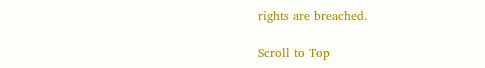rights are breached.

Scroll to Top